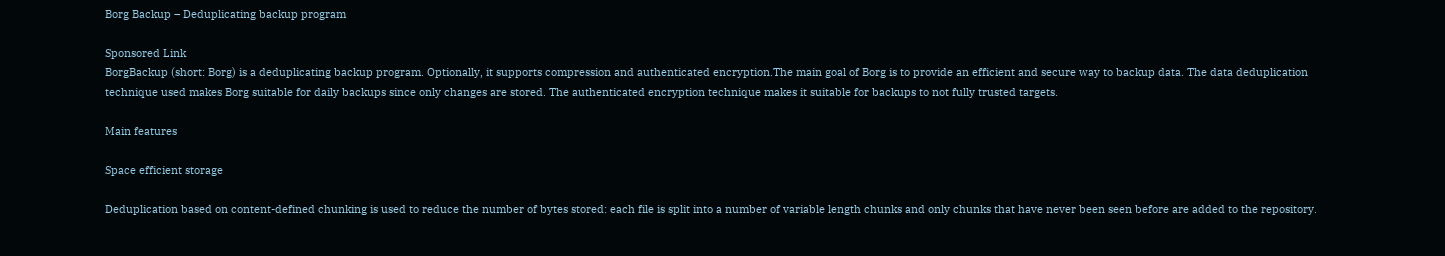Borg Backup – Deduplicating backup program

Sponsored Link
BorgBackup (short: Borg) is a deduplicating backup program. Optionally, it supports compression and authenticated encryption.The main goal of Borg is to provide an efficient and secure way to backup data. The data deduplication technique used makes Borg suitable for daily backups since only changes are stored. The authenticated encryption technique makes it suitable for backups to not fully trusted targets.

Main features

Space efficient storage

Deduplication based on content-defined chunking is used to reduce the number of bytes stored: each file is split into a number of variable length chunks and only chunks that have never been seen before are added to the repository.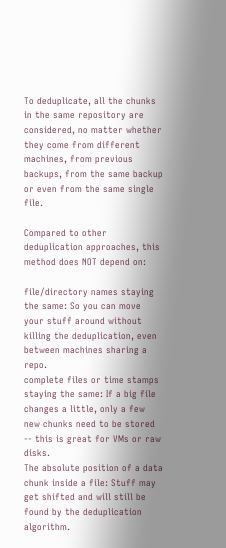To deduplicate, all the chunks in the same repository are considered, no matter whether they come from different machines, from previous backups, from the same backup or even from the same single file.

Compared to other deduplication approaches, this method does NOT depend on:

file/directory names staying the same: So you can move your stuff around without killing the deduplication, even between machines sharing a repo.
complete files or time stamps staying the same: If a big file changes a little, only a few new chunks need to be stored -- this is great for VMs or raw disks.
The absolute position of a data chunk inside a file: Stuff may get shifted and will still be found by the deduplication algorithm.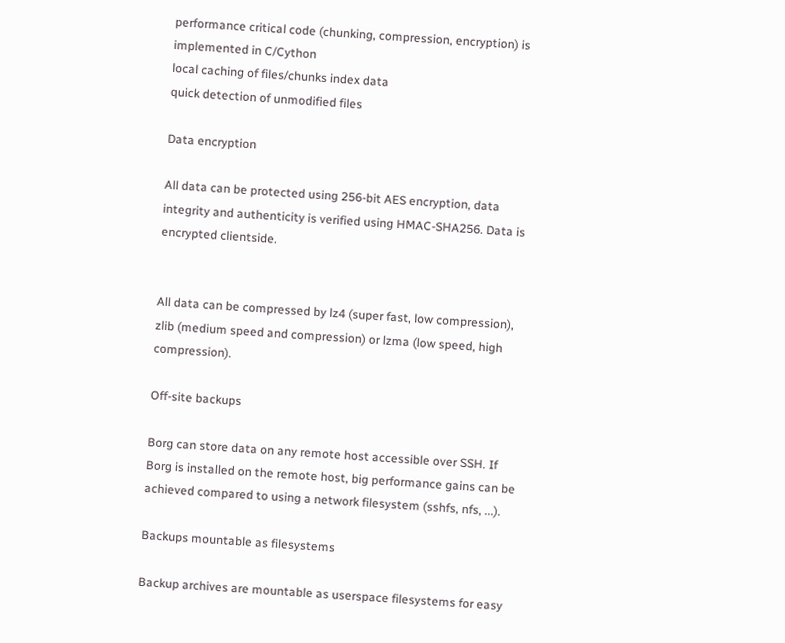performance critical code (chunking, compression, encryption) is implemented in C/Cython
local caching of files/chunks index data
quick detection of unmodified files

Data encryption

All data can be protected using 256-bit AES encryption, data integrity and authenticity is verified using HMAC-SHA256. Data is encrypted clientside.


All data can be compressed by lz4 (super fast, low compression), zlib (medium speed and compression) or lzma (low speed, high compression).

Off-site backups

Borg can store data on any remote host accessible over SSH. If Borg is installed on the remote host, big performance gains can be achieved compared to using a network filesystem (sshfs, nfs, ...).

Backups mountable as filesystems

Backup archives are mountable as userspace filesystems for easy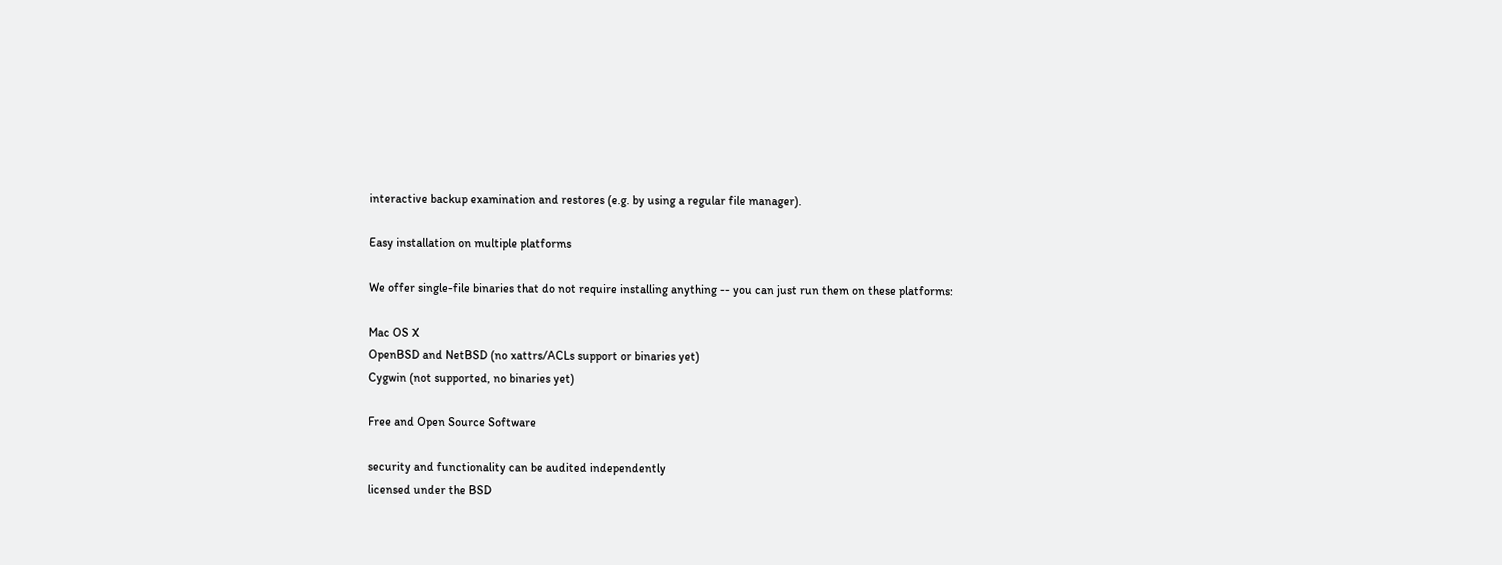interactive backup examination and restores (e.g. by using a regular file manager).

Easy installation on multiple platforms

We offer single-file binaries that do not require installing anything -- you can just run them on these platforms:

Mac OS X
OpenBSD and NetBSD (no xattrs/ACLs support or binaries yet)
Cygwin (not supported, no binaries yet)

Free and Open Source Software

security and functionality can be audited independently
licensed under the BSD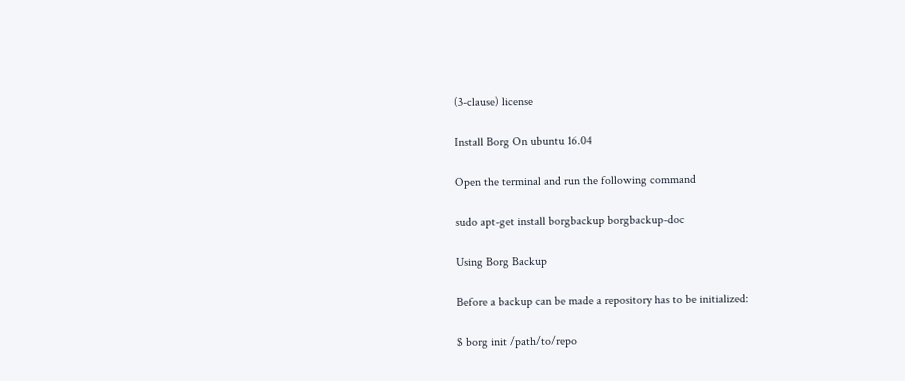(3-clause) license

Install Borg On ubuntu 16.04

Open the terminal and run the following command

sudo apt-get install borgbackup borgbackup-doc

Using Borg Backup

Before a backup can be made a repository has to be initialized:

$ borg init /path/to/repo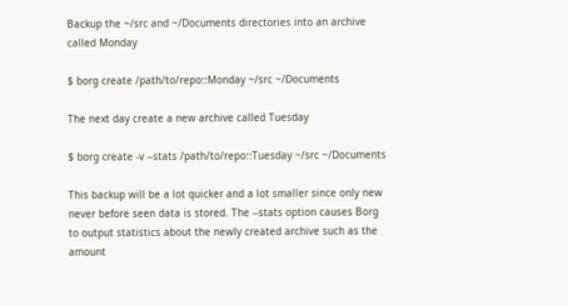Backup the ~/src and ~/Documents directories into an archive called Monday

$ borg create /path/to/repo::Monday ~/src ~/Documents

The next day create a new archive called Tuesday

$ borg create -v --stats /path/to/repo::Tuesday ~/src ~/Documents

This backup will be a lot quicker and a lot smaller since only new never before seen data is stored. The --stats option causes Borg to output statistics about the newly created archive such as the amount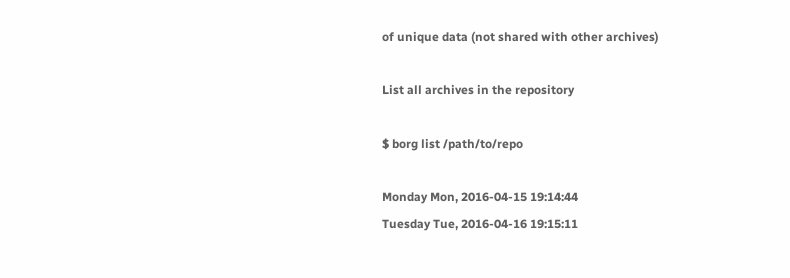of unique data (not shared with other archives)

List all archives in the repository

$ borg list /path/to/repo

Monday Mon, 2016-04-15 19:14:44
Tuesday Tue, 2016-04-16 19:15:11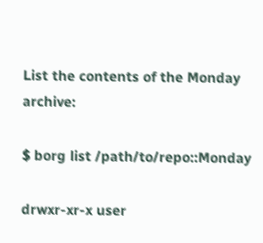List the contents of the Monday archive:

$ borg list /path/to/repo::Monday

drwxr-xr-x user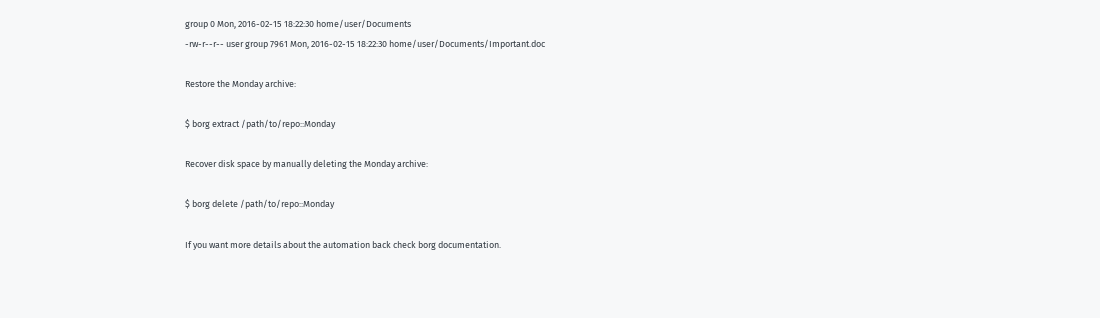group 0 Mon, 2016-02-15 18:22:30 home/user/Documents
-rw-r--r-- user group 7961 Mon, 2016-02-15 18:22:30 home/user/Documents/Important.doc

Restore the Monday archive:

$ borg extract /path/to/repo::Monday

Recover disk space by manually deleting the Monday archive:

$ borg delete /path/to/repo::Monday

If you want more details about the automation back check borg documentation.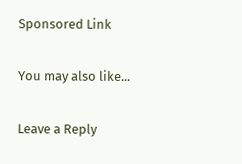Sponsored Link

You may also like...

Leave a Reply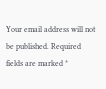Your email address will not be published. Required fields are marked *